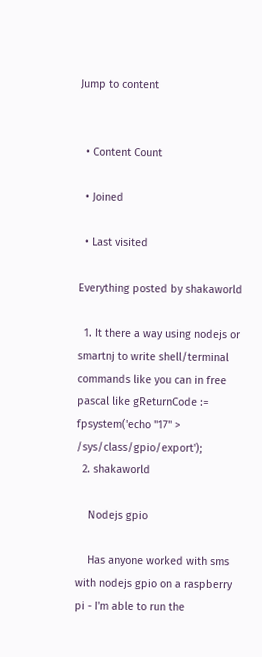Jump to content


  • Content Count

  • Joined

  • Last visited

Everything posted by shakaworld

  1. It there a way using nodejs or smartnj to write shell/terminal commands like you can in free pascal like gReturnCode := fpsystem('echo "17" > /sys/class/gpio/export');
  2. shakaworld

    Nodejs gpio

    Has anyone worked with sms with nodejs gpio on a raspberry pi - I'm able to run the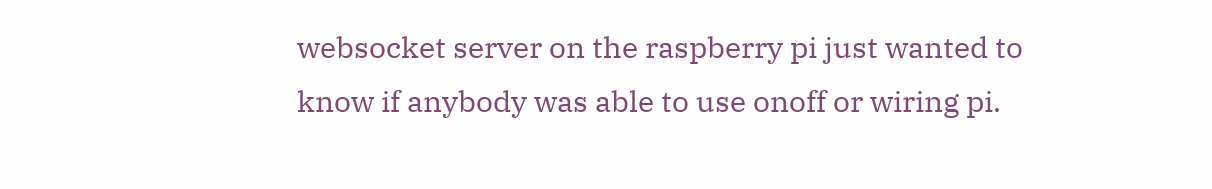websocket server on the raspberry pi just wanted to know if anybody was able to use onoff or wiring pi.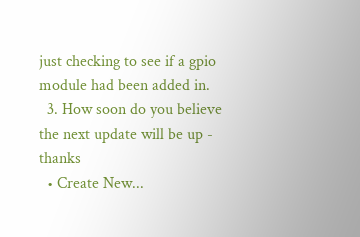just checking to see if a gpio module had been added in.
  3. How soon do you believe the next update will be up - thanks
  • Create New...